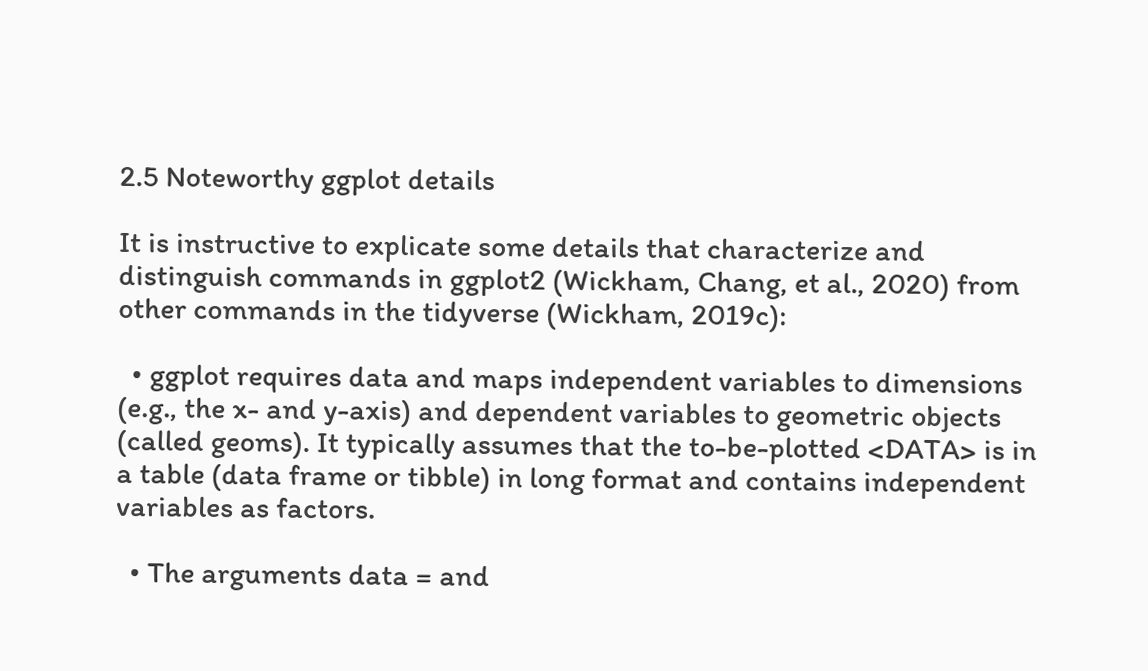2.5 Noteworthy ggplot details

It is instructive to explicate some details that characterize and distinguish commands in ggplot2 (Wickham, Chang, et al., 2020) from other commands in the tidyverse (Wickham, 2019c):

  • ggplot requires data and maps independent variables to dimensions (e.g., the x- and y-axis) and dependent variables to geometric objects (called geoms). It typically assumes that the to-be-plotted <DATA> is in a table (data frame or tibble) in long format and contains independent variables as factors.

  • The arguments data = and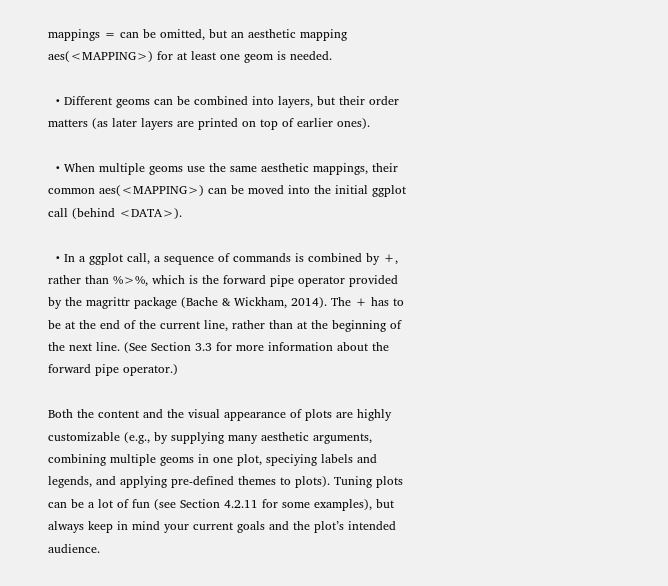mappings = can be omitted, but an aesthetic mapping aes(<MAPPING>) for at least one geom is needed.

  • Different geoms can be combined into layers, but their order matters (as later layers are printed on top of earlier ones).

  • When multiple geoms use the same aesthetic mappings, their common aes(<MAPPING>) can be moved into the initial ggplot call (behind <DATA>).

  • In a ggplot call, a sequence of commands is combined by +, rather than %>%, which is the forward pipe operator provided by the magrittr package (Bache & Wickham, 2014). The + has to be at the end of the current line, rather than at the beginning of the next line. (See Section 3.3 for more information about the forward pipe operator.)

Both the content and the visual appearance of plots are highly customizable (e.g., by supplying many aesthetic arguments, combining multiple geoms in one plot, speciying labels and legends, and applying pre-defined themes to plots). Tuning plots can be a lot of fun (see Section 4.2.11 for some examples), but always keep in mind your current goals and the plot’s intended audience.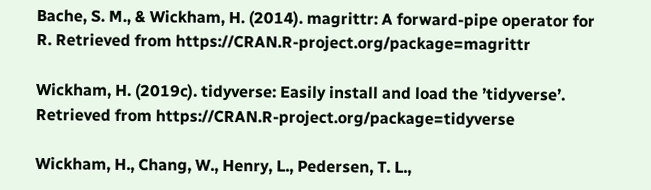Bache, S. M., & Wickham, H. (2014). magrittr: A forward-pipe operator for R. Retrieved from https://CRAN.R-project.org/package=magrittr

Wickham, H. (2019c). tidyverse: Easily install and load the ’tidyverse’. Retrieved from https://CRAN.R-project.org/package=tidyverse

Wickham, H., Chang, W., Henry, L., Pedersen, T. L.,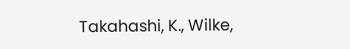Takahashi, K., Wilke,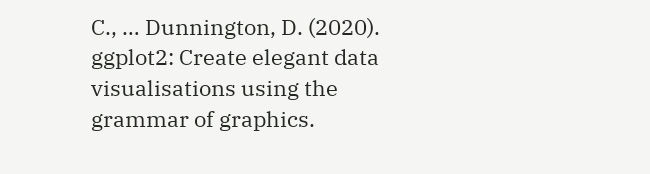C., … Dunnington, D. (2020). ggplot2: Create elegant data visualisations using the grammar of graphics.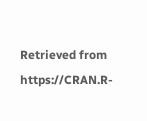Retrieved from https://CRAN.R-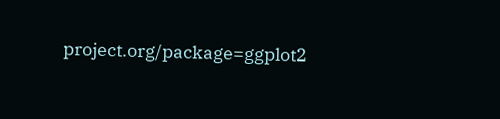project.org/package=ggplot2